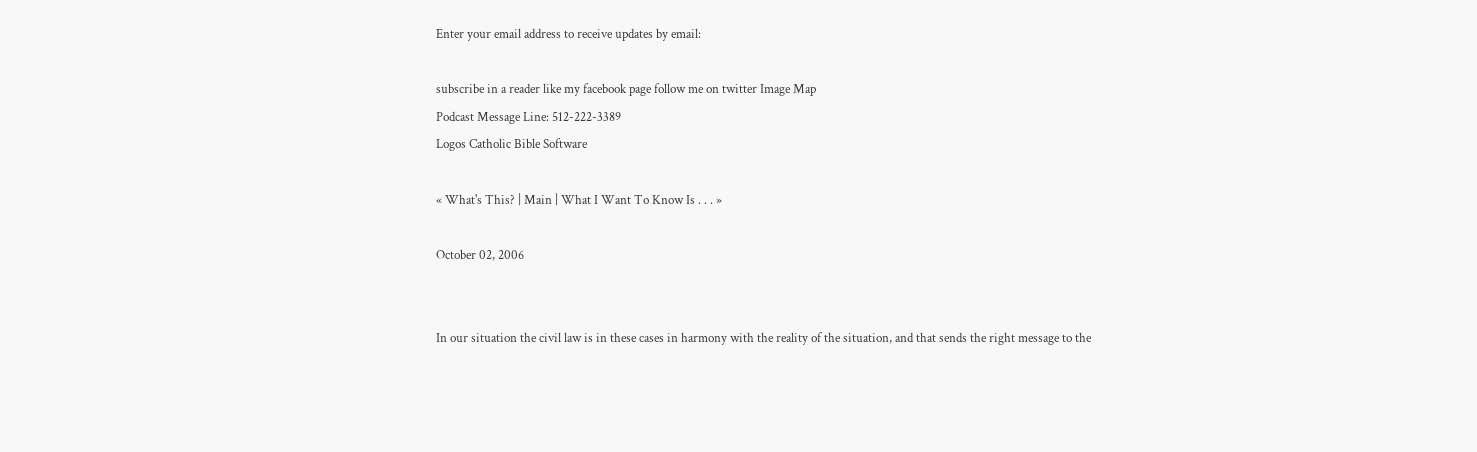Enter your email address to receive updates by email:

subscribe in a reader like my facebook page follow me on twitter Image Map
Podcast Message Line: 512-222-3389
Logos Catholic Bible Software

« What's This? | Main | What I Want To Know Is . . . »

October 02, 2006


In our situation the civil law is in these cases in harmony with the reality of the situation, and that sends the right message to the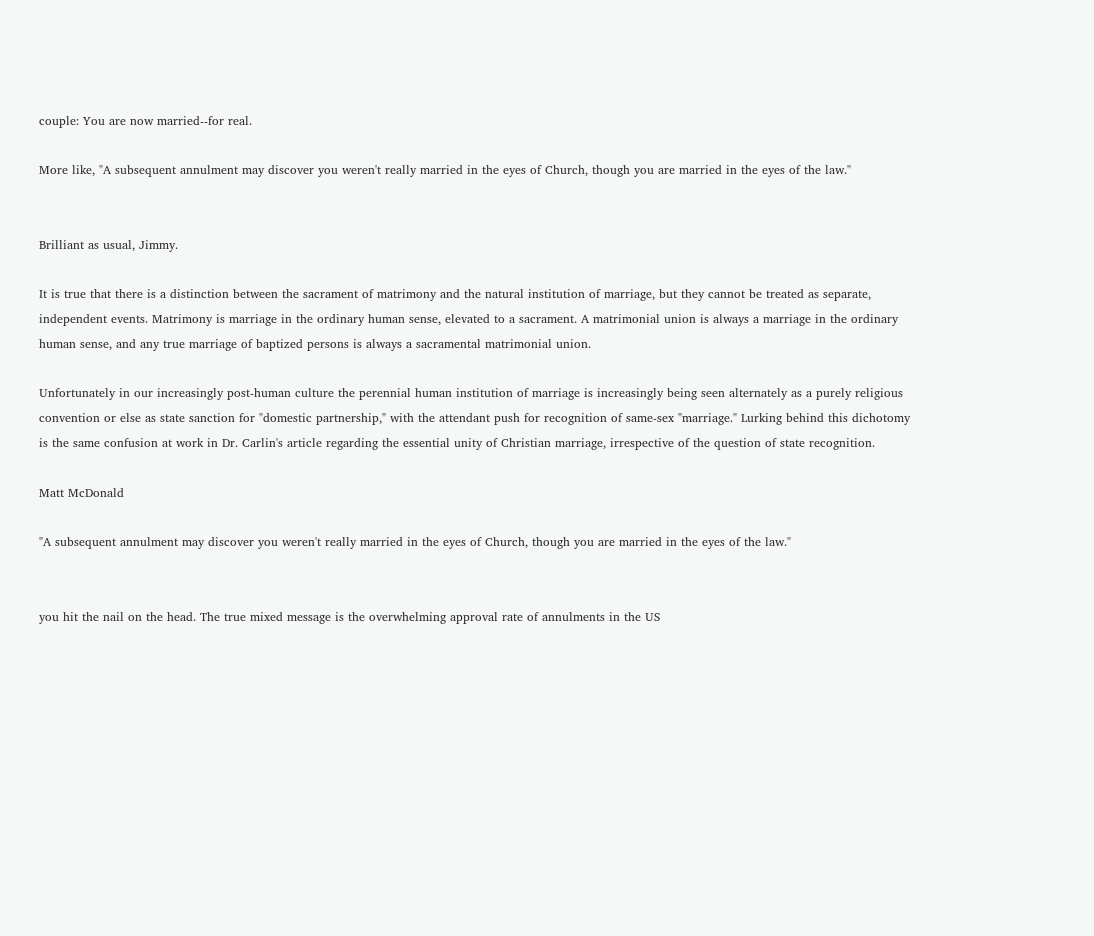couple: You are now married--for real.

More like, "A subsequent annulment may discover you weren't really married in the eyes of Church, though you are married in the eyes of the law."


Brilliant as usual, Jimmy.

It is true that there is a distinction between the sacrament of matrimony and the natural institution of marriage, but they cannot be treated as separate, independent events. Matrimony is marriage in the ordinary human sense, elevated to a sacrament. A matrimonial union is always a marriage in the ordinary human sense, and any true marriage of baptized persons is always a sacramental matrimonial union.

Unfortunately in our increasingly post-human culture the perennial human institution of marriage is increasingly being seen alternately as a purely religious convention or else as state sanction for "domestic partnership," with the attendant push for recognition of same-sex "marriage." Lurking behind this dichotomy is the same confusion at work in Dr. Carlin's article regarding the essential unity of Christian marriage, irrespective of the question of state recognition.

Matt McDonald

"A subsequent annulment may discover you weren't really married in the eyes of Church, though you are married in the eyes of the law."


you hit the nail on the head. The true mixed message is the overwhelming approval rate of annulments in the US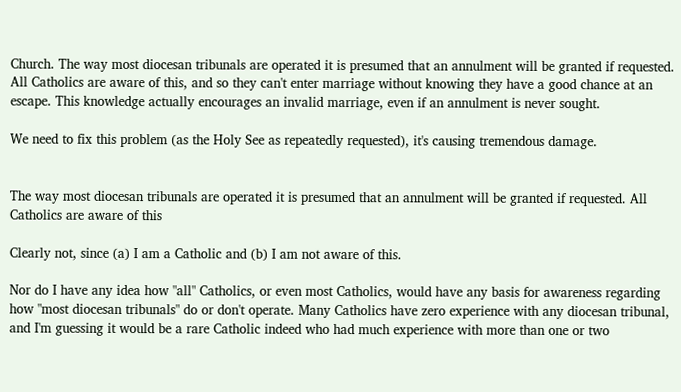Church. The way most diocesan tribunals are operated it is presumed that an annulment will be granted if requested. All Catholics are aware of this, and so they can't enter marriage without knowing they have a good chance at an escape. This knowledge actually encourages an invalid marriage, even if an annulment is never sought.

We need to fix this problem (as the Holy See as repeatedly requested), it's causing tremendous damage.


The way most diocesan tribunals are operated it is presumed that an annulment will be granted if requested. All Catholics are aware of this

Clearly not, since (a) I am a Catholic and (b) I am not aware of this.

Nor do I have any idea how "all" Catholics, or even most Catholics, would have any basis for awareness regarding how "most diocesan tribunals" do or don't operate. Many Catholics have zero experience with any diocesan tribunal, and I'm guessing it would be a rare Catholic indeed who had much experience with more than one or two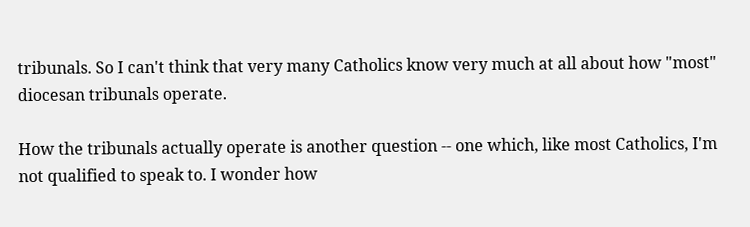tribunals. So I can't think that very many Catholics know very much at all about how "most" diocesan tribunals operate.

How the tribunals actually operate is another question -- one which, like most Catholics, I'm not qualified to speak to. I wonder how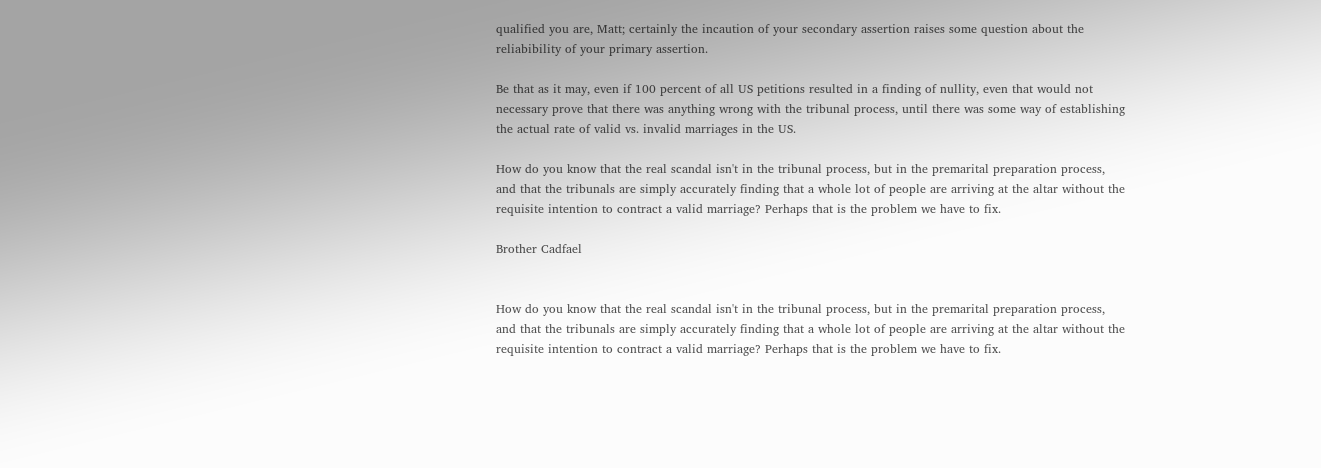qualified you are, Matt; certainly the incaution of your secondary assertion raises some question about the reliabibility of your primary assertion.

Be that as it may, even if 100 percent of all US petitions resulted in a finding of nullity, even that would not necessary prove that there was anything wrong with the tribunal process, until there was some way of establishing the actual rate of valid vs. invalid marriages in the US.

How do you know that the real scandal isn't in the tribunal process, but in the premarital preparation process, and that the tribunals are simply accurately finding that a whole lot of people are arriving at the altar without the requisite intention to contract a valid marriage? Perhaps that is the problem we have to fix.

Brother Cadfael


How do you know that the real scandal isn't in the tribunal process, but in the premarital preparation process, and that the tribunals are simply accurately finding that a whole lot of people are arriving at the altar without the requisite intention to contract a valid marriage? Perhaps that is the problem we have to fix.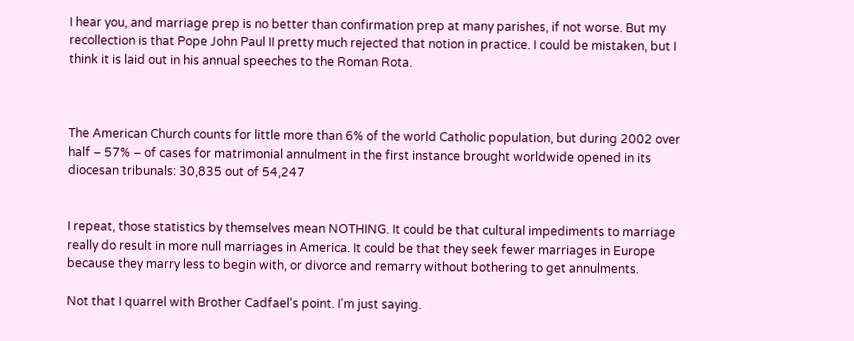I hear you, and marriage prep is no better than confirmation prep at many parishes, if not worse. But my recollection is that Pope John Paul II pretty much rejected that notion in practice. I could be mistaken, but I think it is laid out in his annual speeches to the Roman Rota.



The American Church counts for little more than 6% of the world Catholic population, but during 2002 over half – 57% – of cases for matrimonial annulment in the first instance brought worldwide opened in its diocesan tribunals: 30,835 out of 54,247


I repeat, those statistics by themselves mean NOTHING. It could be that cultural impediments to marriage really do result in more null marriages in America. It could be that they seek fewer marriages in Europe because they marry less to begin with, or divorce and remarry without bothering to get annulments.

Not that I quarrel with Brother Cadfael's point. I'm just saying.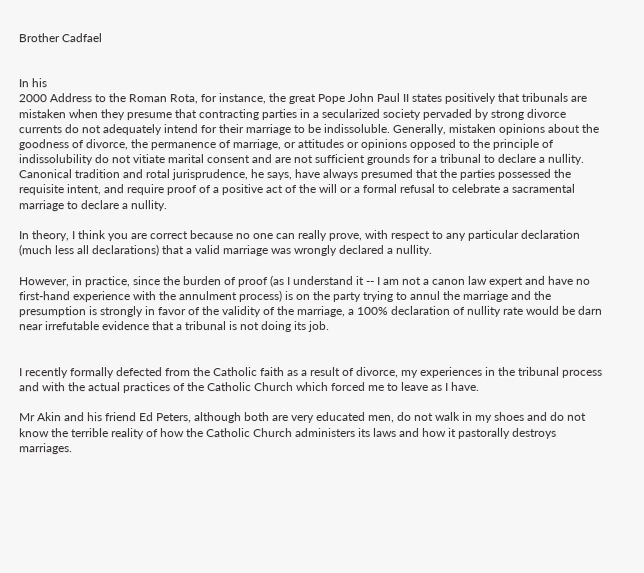Brother Cadfael


In his
2000 Address to the Roman Rota, for instance, the great Pope John Paul II states positively that tribunals are mistaken when they presume that contracting parties in a secularized society pervaded by strong divorce currents do not adequately intend for their marriage to be indissoluble. Generally, mistaken opinions about the goodness of divorce, the permanence of marriage, or attitudes or opinions opposed to the principle of indissolubility do not vitiate marital consent and are not sufficient grounds for a tribunal to declare a nullity. Canonical tradition and rotal jurisprudence, he says, have always presumed that the parties possessed the requisite intent, and require proof of a positive act of the will or a formal refusal to celebrate a sacramental marriage to declare a nullity.

In theory, I think you are correct because no one can really prove, with respect to any particular declaration (much less all declarations) that a valid marriage was wrongly declared a nullity.

However, in practice, since the burden of proof (as I understand it -- I am not a canon law expert and have no first-hand experience with the annulment process) is on the party trying to annul the marriage and the presumption is strongly in favor of the validity of the marriage, a 100% declaration of nullity rate would be darn near irrefutable evidence that a tribunal is not doing its job.


I recently formally defected from the Catholic faith as a result of divorce, my experiences in the tribunal process and with the actual practices of the Catholic Church which forced me to leave as I have.

Mr Akin and his friend Ed Peters, although both are very educated men, do not walk in my shoes and do not know the terrible reality of how the Catholic Church administers its laws and how it pastorally destroys marriages.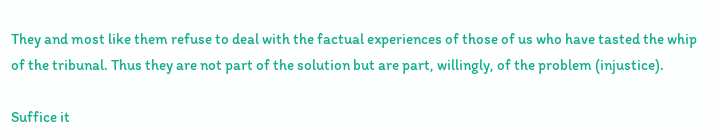They and most like them refuse to deal with the factual experiences of those of us who have tasted the whip of the tribunal. Thus they are not part of the solution but are part, willingly, of the problem (injustice).

Suffice it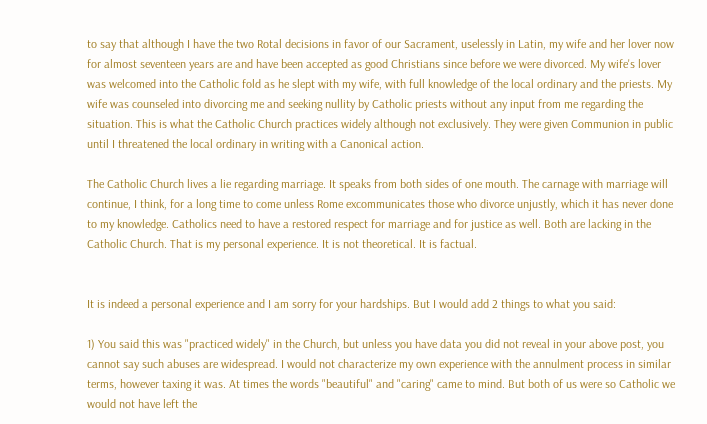to say that although I have the two Rotal decisions in favor of our Sacrament, uselessly in Latin, my wife and her lover now for almost seventeen years are and have been accepted as good Christians since before we were divorced. My wife's lover was welcomed into the Catholic fold as he slept with my wife, with full knowledge of the local ordinary and the priests. My wife was counseled into divorcing me and seeking nullity by Catholic priests without any input from me regarding the situation. This is what the Catholic Church practices widely although not exclusively. They were given Communion in public until I threatened the local ordinary in writing with a Canonical action.

The Catholic Church lives a lie regarding marriage. It speaks from both sides of one mouth. The carnage with marriage will continue, I think, for a long time to come unless Rome excommunicates those who divorce unjustly, which it has never done to my knowledge. Catholics need to have a restored respect for marriage and for justice as well. Both are lacking in the Catholic Church. That is my personal experience. It is not theoretical. It is factual.


It is indeed a personal experience and I am sorry for your hardships. But I would add 2 things to what you said:

1) You said this was "practiced widely" in the Church, but unless you have data you did not reveal in your above post, you cannot say such abuses are widespread. I would not characterize my own experience with the annulment process in similar terms, however taxing it was. At times the words "beautiful" and "caring" came to mind. But both of us were so Catholic we would not have left the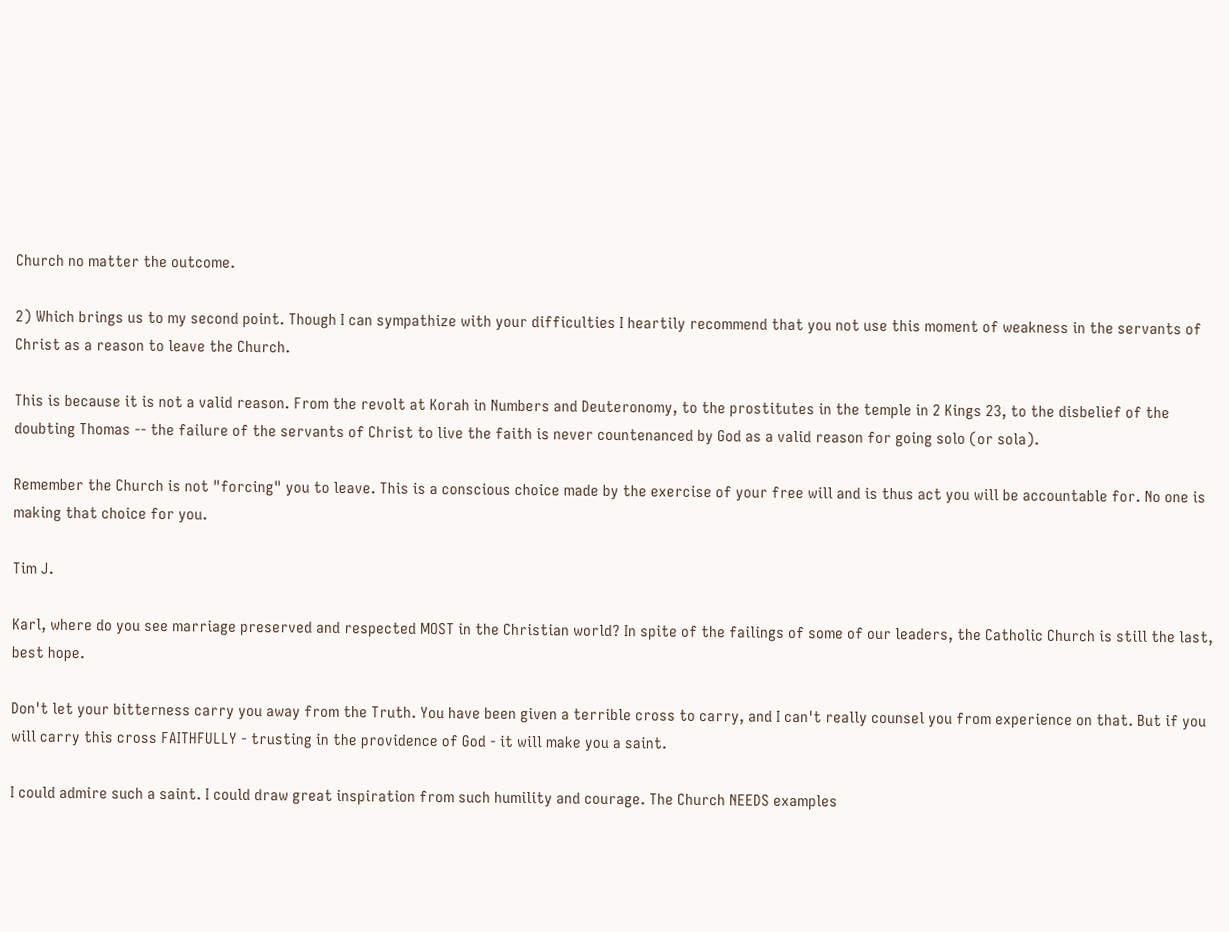Church no matter the outcome.

2) Which brings us to my second point. Though I can sympathize with your difficulties I heartily recommend that you not use this moment of weakness in the servants of Christ as a reason to leave the Church.

This is because it is not a valid reason. From the revolt at Korah in Numbers and Deuteronomy, to the prostitutes in the temple in 2 Kings 23, to the disbelief of the doubting Thomas -- the failure of the servants of Christ to live the faith is never countenanced by God as a valid reason for going solo (or sola).

Remember the Church is not "forcing" you to leave. This is a conscious choice made by the exercise of your free will and is thus act you will be accountable for. No one is making that choice for you.

Tim J.

Karl, where do you see marriage preserved and respected MOST in the Christian world? In spite of the failings of some of our leaders, the Catholic Church is still the last, best hope.

Don't let your bitterness carry you away from the Truth. You have been given a terrible cross to carry, and I can't really counsel you from experience on that. But if you will carry this cross FAITHFULLY - trusting in the providence of God - it will make you a saint.

I could admire such a saint. I could draw great inspiration from such humility and courage. The Church NEEDS examples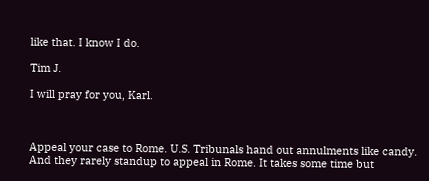like that. I know I do.

Tim J.

I will pray for you, Karl.



Appeal your case to Rome. U.S. Tribunals hand out annulments like candy. And they rarely standup to appeal in Rome. It takes some time but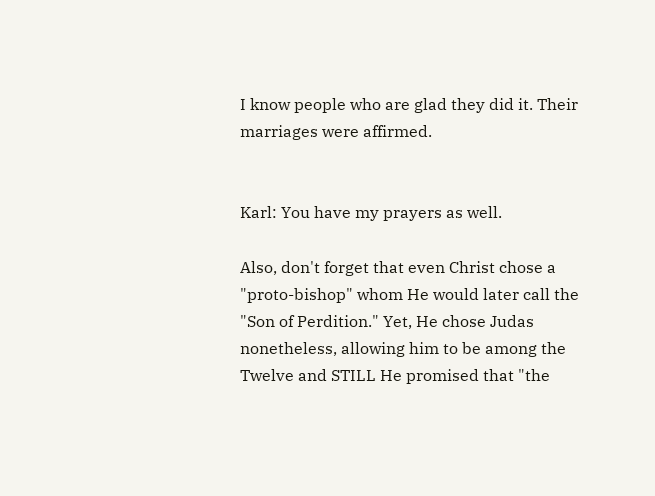I know people who are glad they did it. Their marriages were affirmed.


Karl: You have my prayers as well.

Also, don't forget that even Christ chose a "proto-bishop" whom He would later call the "Son of Perdition." Yet, He chose Judas nonetheless, allowing him to be among the Twelve and STILL He promised that "the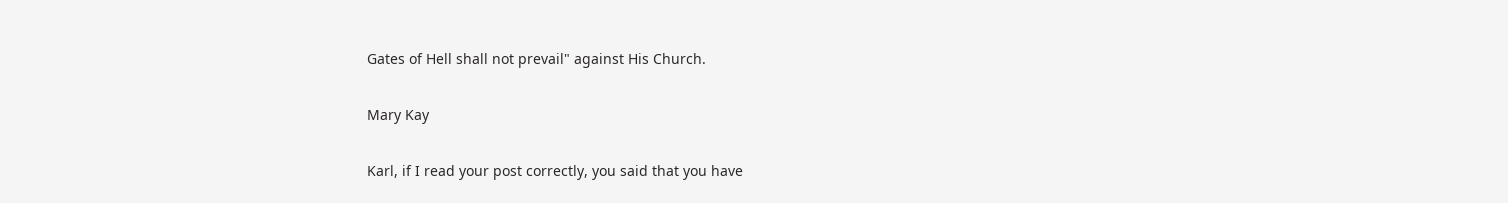Gates of Hell shall not prevail" against His Church.

Mary Kay

Karl, if I read your post correctly, you said that you have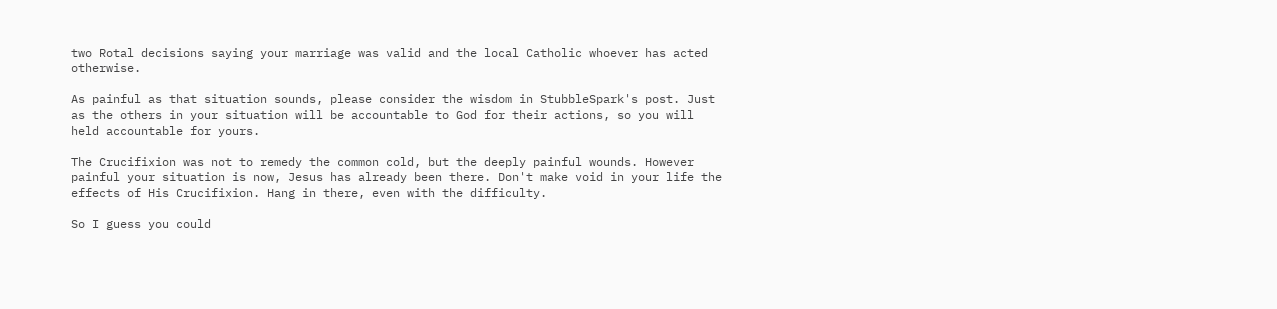two Rotal decisions saying your marriage was valid and the local Catholic whoever has acted otherwise.

As painful as that situation sounds, please consider the wisdom in StubbleSpark's post. Just as the others in your situation will be accountable to God for their actions, so you will held accountable for yours.

The Crucifixion was not to remedy the common cold, but the deeply painful wounds. However painful your situation is now, Jesus has already been there. Don't make void in your life the effects of His Crucifixion. Hang in there, even with the difficulty.

So I guess you could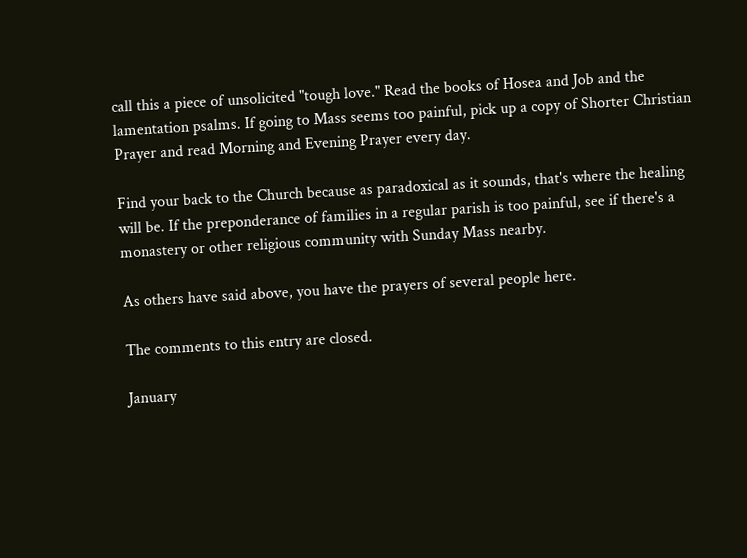call this a piece of unsolicited "tough love." Read the books of Hosea and Job and the lamentation psalms. If going to Mass seems too painful, pick up a copy of Shorter Christian Prayer and read Morning and Evening Prayer every day.

Find your back to the Church because as paradoxical as it sounds, that's where the healing will be. If the preponderance of families in a regular parish is too painful, see if there's a monastery or other religious community with Sunday Mass nearby.

As others have said above, you have the prayers of several people here.

The comments to this entry are closed.

January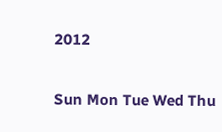2012

Sun Mon Tue Wed Thu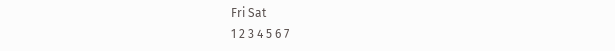Fri Sat
1 2 3 4 5 6 7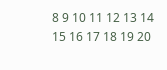8 9 10 11 12 13 14
15 16 17 18 19 20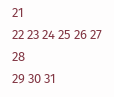21
22 23 24 25 26 27 28
29 30 31